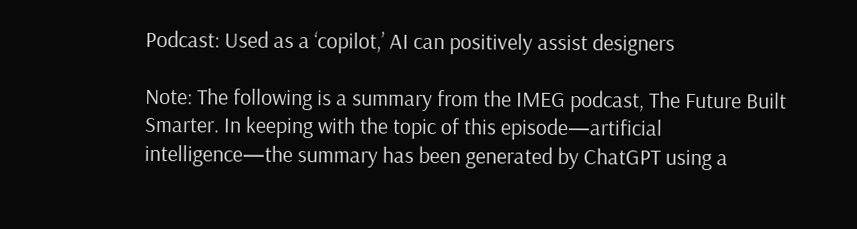Podcast: Used as a ‘copilot,’ AI can positively assist designers

Note: The following is a summary from the IMEG podcast, The Future Built Smarter. In keeping with the topic of this episode—artificial intelligence—the summary has been generated by ChatGPT using a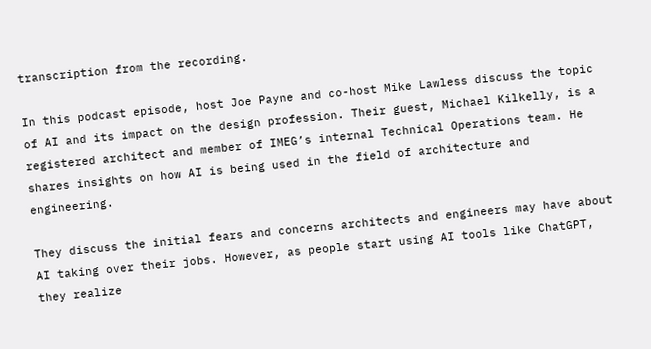transcription from the recording.

In this podcast episode, host Joe Payne and co-host Mike Lawless discuss the topic of AI and its impact on the design profession. Their guest, Michael Kilkelly, is a registered architect and member of IMEG’s internal Technical Operations team. He shares insights on how AI is being used in the field of architecture and engineering.

They discuss the initial fears and concerns architects and engineers may have about AI taking over their jobs. However, as people start using AI tools like ChatGPT, they realize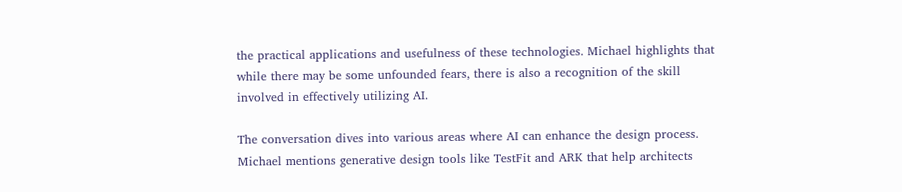the practical applications and usefulness of these technologies. Michael highlights that while there may be some unfounded fears, there is also a recognition of the skill involved in effectively utilizing AI.

The conversation dives into various areas where AI can enhance the design process. Michael mentions generative design tools like TestFit and ARK that help architects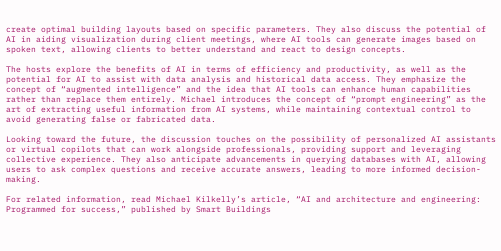create optimal building layouts based on specific parameters. They also discuss the potential of AI in aiding visualization during client meetings, where AI tools can generate images based on spoken text, allowing clients to better understand and react to design concepts.

The hosts explore the benefits of AI in terms of efficiency and productivity, as well as the potential for AI to assist with data analysis and historical data access. They emphasize the concept of “augmented intelligence” and the idea that AI tools can enhance human capabilities rather than replace them entirely. Michael introduces the concept of “prompt engineering” as the art of extracting useful information from AI systems, while maintaining contextual control to avoid generating false or fabricated data.

Looking toward the future, the discussion touches on the possibility of personalized AI assistants or virtual copilots that can work alongside professionals, providing support and leveraging collective experience. They also anticipate advancements in querying databases with AI, allowing users to ask complex questions and receive accurate answers, leading to more informed decision-making.

For related information, read Michael Kilkelly’s article, “AI and architecture and engineering: Programmed for success,” published by Smart Buildings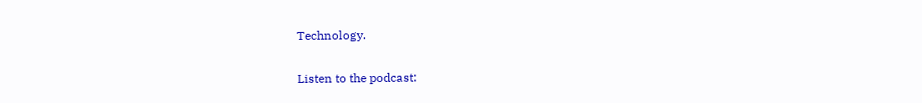Technology.

Listen to the podcast: